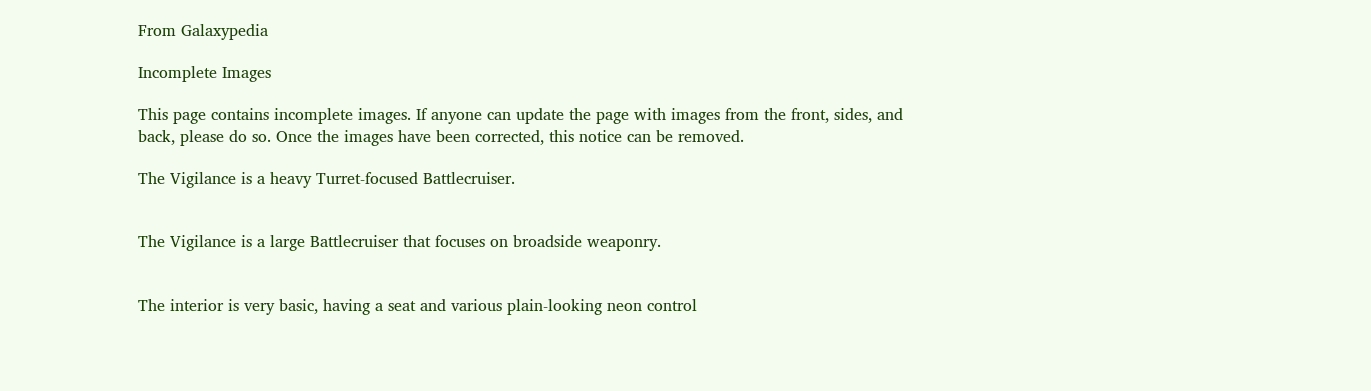From Galaxypedia

Incomplete Images

This page contains incomplete images. If anyone can update the page with images from the front, sides, and back, please do so. Once the images have been corrected, this notice can be removed.

The Vigilance is a heavy Turret-focused Battlecruiser.


The Vigilance is a large Battlecruiser that focuses on broadside weaponry.


The interior is very basic, having a seat and various plain-looking neon control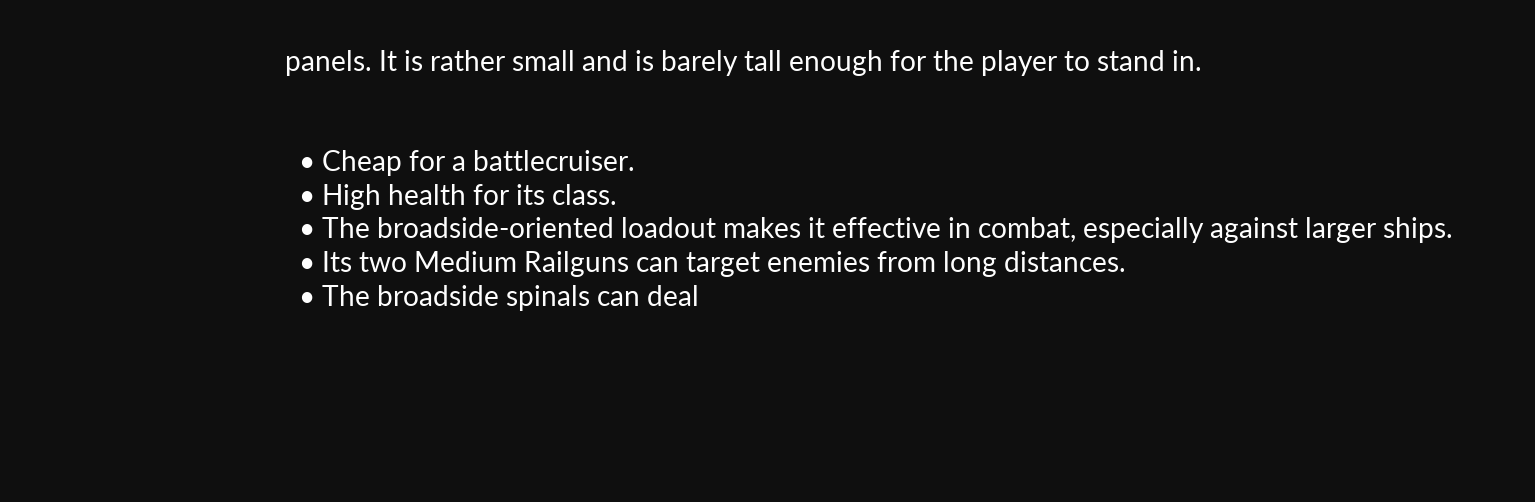panels. It is rather small and is barely tall enough for the player to stand in.


  • Cheap for a battlecruiser.
  • High health for its class.
  • The broadside-oriented loadout makes it effective in combat, especially against larger ships.
  • Its two Medium Railguns can target enemies from long distances.
  • The broadside spinals can deal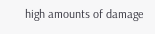high amounts of damage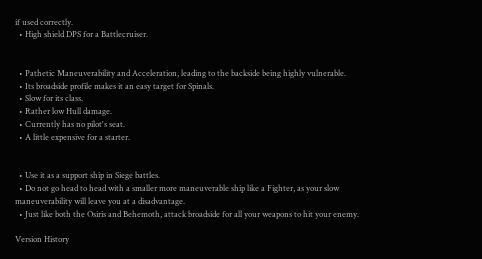if used correctly.
  • High shield DPS for a Battlecruiser.


  • Pathetic Maneuverability and Acceleration, leading to the backside being highly vulnerable.
  • Its broadside profile makes it an easy target for Spinals.
  • Slow for its class.
  • Rather low Hull damage.
  • Currently has no pilot's seat.
  • A little expensive for a starter.


  • Use it as a support ship in Siege battles.
  • Do not go head to head with a smaller more maneuverable ship like a Fighter, as your slow maneuverability will leave you at a disadvantage.
  • Just like both the Osiris and Behemoth, attack broadside for all your weapons to hit your enemy.

Version History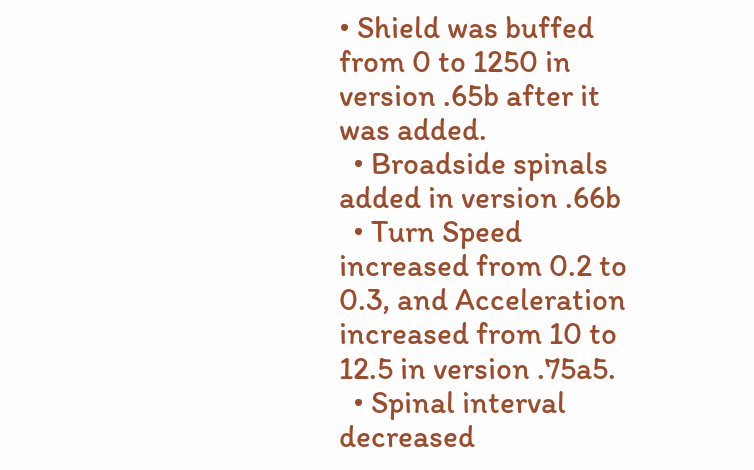• Shield was buffed from 0 to 1250 in version .65b after it was added.
  • Broadside spinals added in version .66b
  • Turn Speed increased from 0.2 to 0.3, and Acceleration increased from 10 to 12.5 in version .75a5.
  • Spinal interval decreased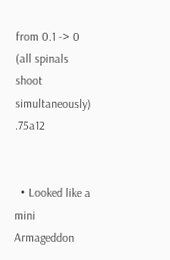from 0.1 -> 0 (all spinals shoot simultaneously) .75a12


  • Looked like a mini Armageddon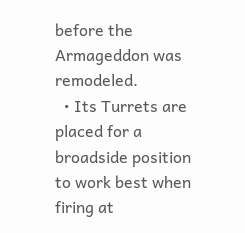before the Armageddon was remodeled.
  • Its Turrets are placed for a broadside position to work best when firing at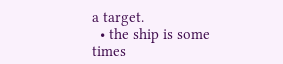a target.
  • the ship is some times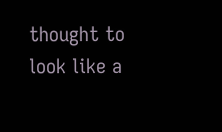thought to look like a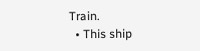Train.
  • This ship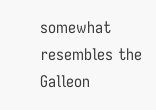somewhat resembles the Galleon